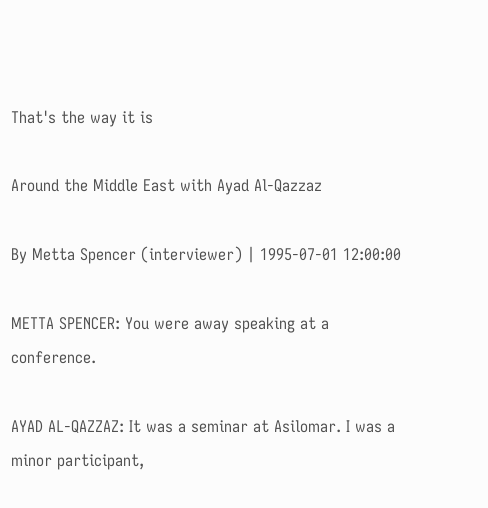That's the way it is

Around the Middle East with Ayad Al-Qazzaz

By Metta Spencer (interviewer) | 1995-07-01 12:00:00

METTA SPENCER: You were away speaking at a conference.

AYAD AL-QAZZAZ: It was a seminar at Asilomar. I was a minor participant,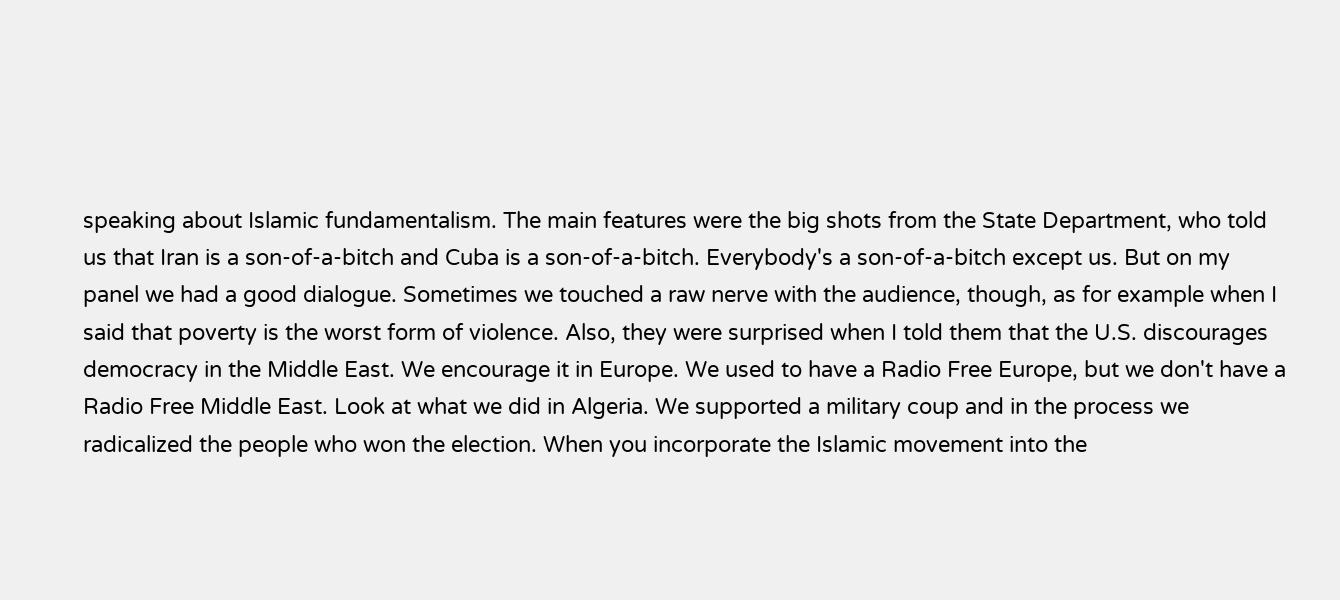speaking about Islamic fundamentalism. The main features were the big shots from the State Department, who told us that Iran is a son-of-a-bitch and Cuba is a son-of-a-bitch. Everybody's a son-of-a-bitch except us. But on my panel we had a good dialogue. Sometimes we touched a raw nerve with the audience, though, as for example when I said that poverty is the worst form of violence. Also, they were surprised when I told them that the U.S. discourages democracy in the Middle East. We encourage it in Europe. We used to have a Radio Free Europe, but we don't have a Radio Free Middle East. Look at what we did in Algeria. We supported a military coup and in the process we radicalized the people who won the election. When you incorporate the Islamic movement into the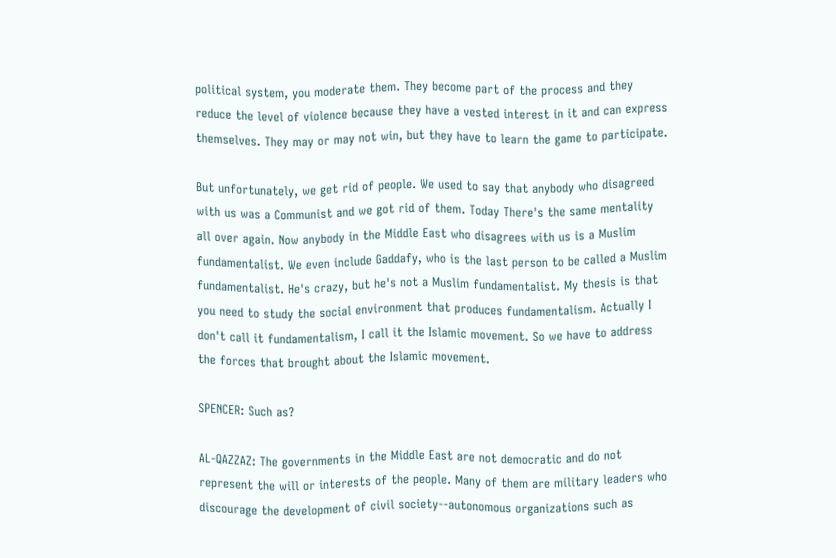political system, you moderate them. They become part of the process and they reduce the level of violence because they have a vested interest in it and can express themselves. They may or may not win, but they have to learn the game to participate.

But unfortunately, we get rid of people. We used to say that anybody who disagreed with us was a Communist and we got rid of them. Today There's the same mentality all over again. Now anybody in the Middle East who disagrees with us is a Muslim fundamentalist. We even include Gaddafy, who is the last person to be called a Muslim fundamentalist. He's crazy, but he's not a Muslim fundamentalist. My thesis is that you need to study the social environment that produces fundamentalism. Actually I don't call it fundamentalism, I call it the Islamic movement. So we have to address the forces that brought about the Islamic movement.

SPENCER: Such as?

AL-QAZZAZ: The governments in the Middle East are not democratic and do not represent the will or interests of the people. Many of them are military leaders who discourage the development of civil society--autonomous organizations such as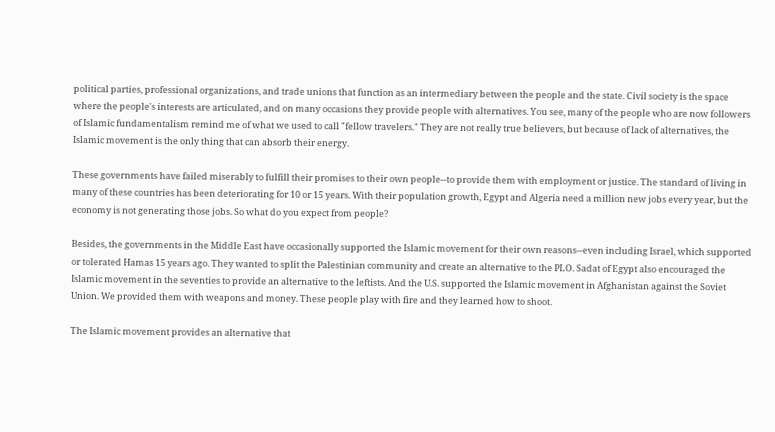political parties, professional organizations, and trade unions that function as an intermediary between the people and the state. Civil society is the space where the people's interests are articulated, and on many occasions they provide people with alternatives. You see, many of the people who are now followers of Islamic fundamentalism remind me of what we used to call "fellow travelers." They are not really true believers, but because of lack of alternatives, the Islamic movement is the only thing that can absorb their energy.

These governments have failed miserably to fulfill their promises to their own people--to provide them with employment or justice. The standard of living in many of these countries has been deteriorating for 10 or 15 years. With their population growth, Egypt and Algeria need a million new jobs every year, but the economy is not generating those jobs. So what do you expect from people?

Besides, the governments in the Middle East have occasionally supported the Islamic movement for their own reasons--even including Israel, which supported or tolerated Hamas 15 years ago. They wanted to split the Palestinian community and create an alternative to the PLO. Sadat of Egypt also encouraged the Islamic movement in the seventies to provide an alternative to the leftists. And the U.S. supported the Islamic movement in Afghanistan against the Soviet Union. We provided them with weapons and money. These people play with fire and they learned how to shoot.

The Islamic movement provides an alternative that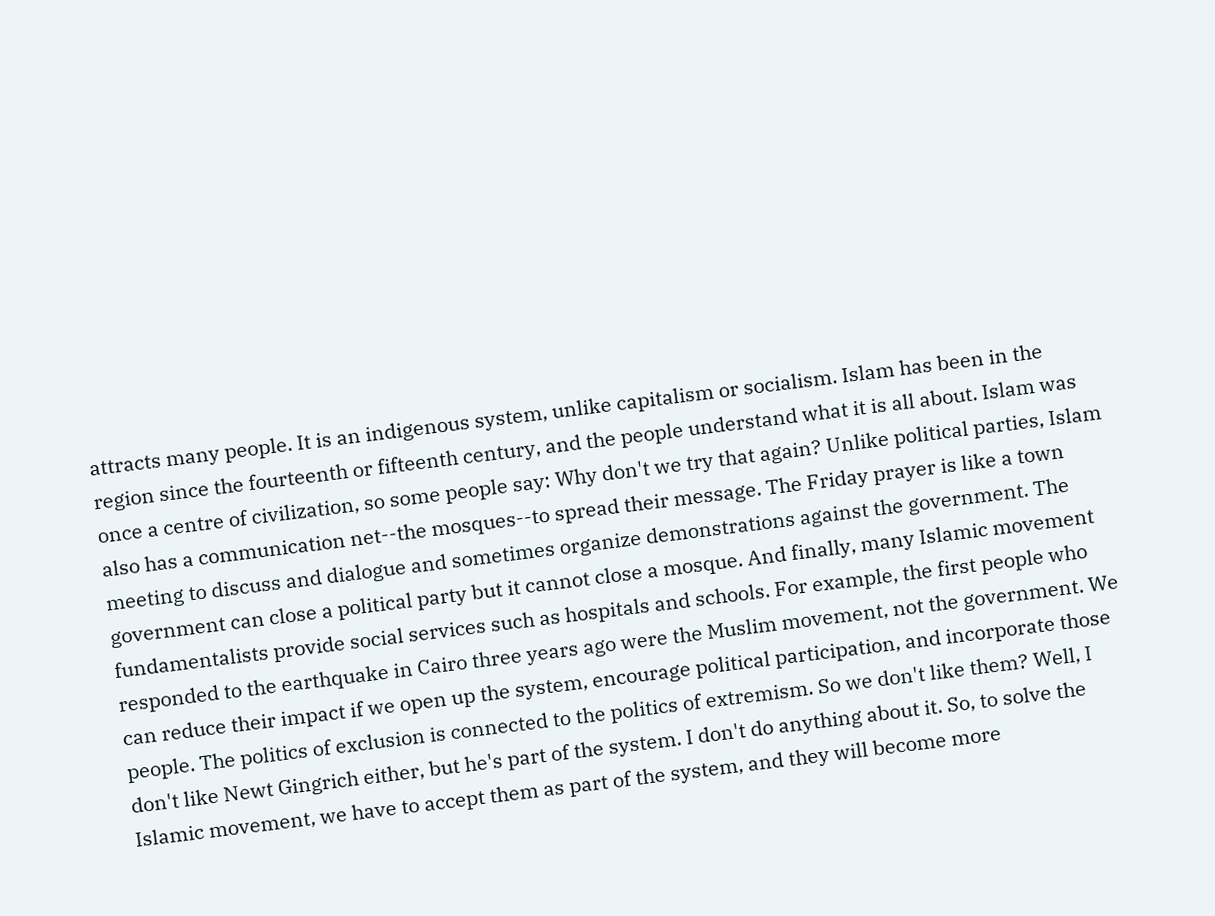attracts many people. It is an indigenous system, unlike capitalism or socialism. Islam has been in the region since the fourteenth or fifteenth century, and the people understand what it is all about. Islam was once a centre of civilization, so some people say: Why don't we try that again? Unlike political parties, Islam also has a communication net--the mosques--to spread their message. The Friday prayer is like a town meeting to discuss and dialogue and sometimes organize demonstrations against the government. The government can close a political party but it cannot close a mosque. And finally, many Islamic movement fundamentalists provide social services such as hospitals and schools. For example, the first people who responded to the earthquake in Cairo three years ago were the Muslim movement, not the government. We can reduce their impact if we open up the system, encourage political participation, and incorporate those people. The politics of exclusion is connected to the politics of extremism. So we don't like them? Well, I don't like Newt Gingrich either, but he's part of the system. I don't do anything about it. So, to solve the Islamic movement, we have to accept them as part of the system, and they will become more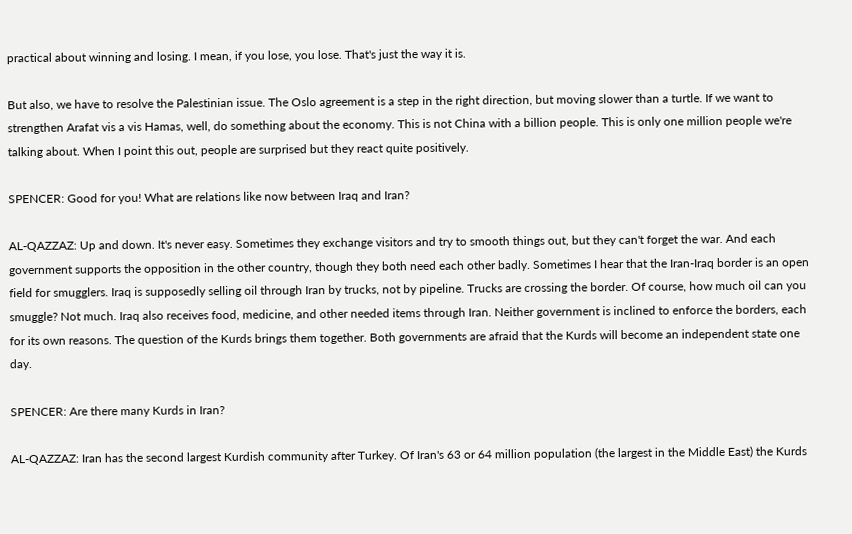practical about winning and losing. I mean, if you lose, you lose. That's just the way it is.

But also, we have to resolve the Palestinian issue. The Oslo agreement is a step in the right direction, but moving slower than a turtle. If we want to strengthen Arafat vis a vis Hamas, well, do something about the economy. This is not China with a billion people. This is only one million people we're talking about. When I point this out, people are surprised but they react quite positively.

SPENCER: Good for you! What are relations like now between Iraq and Iran?

AL-QAZZAZ: Up and down. It's never easy. Sometimes they exchange visitors and try to smooth things out, but they can't forget the war. And each government supports the opposition in the other country, though they both need each other badly. Sometimes I hear that the Iran-Iraq border is an open field for smugglers. Iraq is supposedly selling oil through Iran by trucks, not by pipeline. Trucks are crossing the border. Of course, how much oil can you smuggle? Not much. Iraq also receives food, medicine, and other needed items through Iran. Neither government is inclined to enforce the borders, each for its own reasons. The question of the Kurds brings them together. Both governments are afraid that the Kurds will become an independent state one day.

SPENCER: Are there many Kurds in Iran?

AL-QAZZAZ: Iran has the second largest Kurdish community after Turkey. Of Iran's 63 or 64 million population (the largest in the Middle East) the Kurds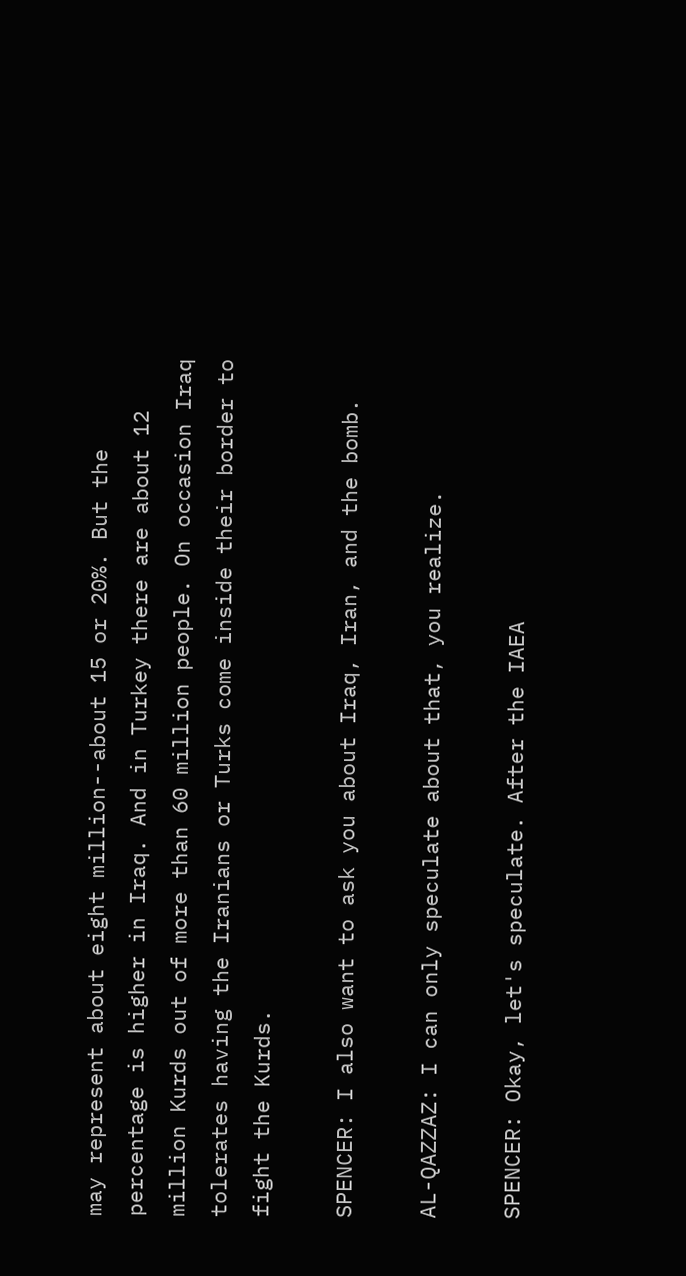may represent about eight million--about 15 or 20%. But the percentage is higher in Iraq. And in Turkey there are about 12 million Kurds out of more than 60 million people. On occasion Iraq tolerates having the Iranians or Turks come inside their border to fight the Kurds.

SPENCER: I also want to ask you about Iraq, Iran, and the bomb.

AL-QAZZAZ: I can only speculate about that, you realize.

SPENCER: Okay, let's speculate. After the IAEA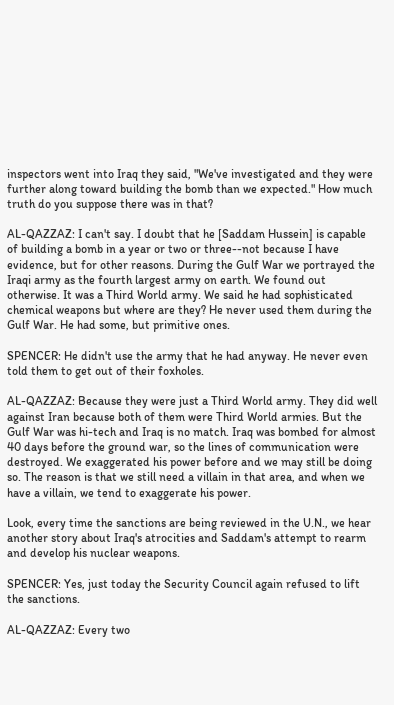inspectors went into Iraq they said, "We've investigated and they were further along toward building the bomb than we expected." How much truth do you suppose there was in that?

AL-QAZZAZ: I can't say. I doubt that he [Saddam Hussein] is capable of building a bomb in a year or two or three--not because I have evidence, but for other reasons. During the Gulf War we portrayed the Iraqi army as the fourth largest army on earth. We found out otherwise. It was a Third World army. We said he had sophisticated chemical weapons but where are they? He never used them during the Gulf War. He had some, but primitive ones.

SPENCER: He didn't use the army that he had anyway. He never even told them to get out of their foxholes.

AL-QAZZAZ: Because they were just a Third World army. They did well against Iran because both of them were Third World armies. But the Gulf War was hi-tech and Iraq is no match. Iraq was bombed for almost 40 days before the ground war, so the lines of communication were destroyed. We exaggerated his power before and we may still be doing so. The reason is that we still need a villain in that area, and when we have a villain, we tend to exaggerate his power.

Look, every time the sanctions are being reviewed in the U.N., we hear another story about Iraq's atrocities and Saddam's attempt to rearm and develop his nuclear weapons.

SPENCER: Yes, just today the Security Council again refused to lift the sanctions.

AL-QAZZAZ: Every two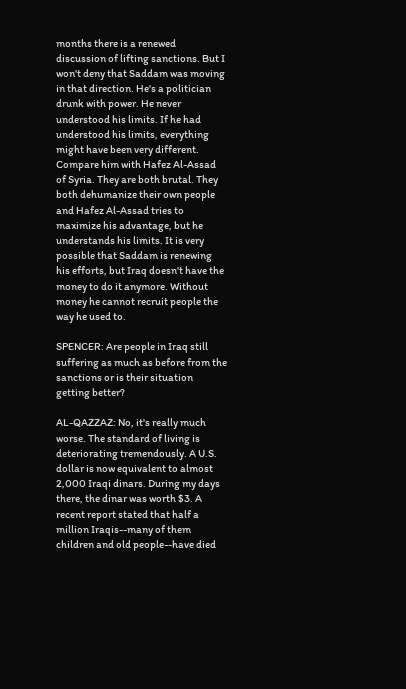months there is a renewed discussion of lifting sanctions. But I won't deny that Saddam was moving in that direction. He's a politician drunk with power. He never understood his limits. If he had understood his limits, everything might have been very different. Compare him with Hafez Al-Assad of Syria. They are both brutal. They both dehumanize their own people and Hafez Al-Assad tries to maximize his advantage, but he understands his limits. It is very possible that Saddam is renewing his efforts, but Iraq doesn't have the money to do it anymore. Without money he cannot recruit people the way he used to.

SPENCER: Are people in Iraq still suffering as much as before from the sanctions or is their situation getting better?

AL-QAZZAZ: No, it's really much worse. The standard of living is deteriorating tremendously. A U.S. dollar is now equivalent to almost 2,000 Iraqi dinars. During my days there, the dinar was worth $3. A recent report stated that half a million Iraqis--many of them children and old people--have died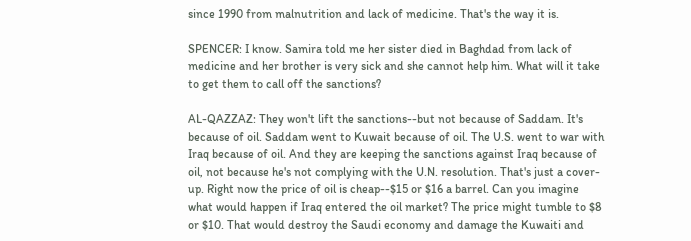since 1990 from malnutrition and lack of medicine. That's the way it is.

SPENCER: I know. Samira told me her sister died in Baghdad from lack of medicine and her brother is very sick and she cannot help him. What will it take to get them to call off the sanctions?

AL-QAZZAZ: They won't lift the sanctions--but not because of Saddam. It's because of oil. Saddam went to Kuwait because of oil. The U.S. went to war with Iraq because of oil. And they are keeping the sanctions against Iraq because of oil, not because he's not complying with the U.N. resolution. That's just a cover-up. Right now the price of oil is cheap--$15 or $16 a barrel. Can you imagine what would happen if Iraq entered the oil market? The price might tumble to $8 or $10. That would destroy the Saudi economy and damage the Kuwaiti and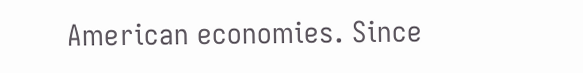American economies. Since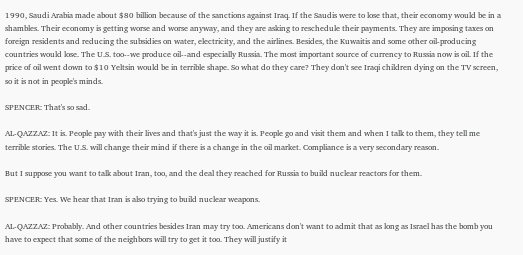1990, Saudi Arabia made about $80 billion because of the sanctions against Iraq. If the Saudis were to lose that, their economy would be in a shambles. Their economy is getting worse and worse anyway, and they are asking to reschedule their payments. They are imposing taxes on foreign residents and reducing the subsidies on water, electricity, and the airlines. Besides, the Kuwaitis and some other oil-producing countries would lose. The U.S. too--we produce oil--and especially Russia. The most important source of currency to Russia now is oil. If the price of oil went down to $10 Yeltsin would be in terrible shape. So what do they care? They don't see Iraqi children dying on the TV screen, so it is not in people's minds.

SPENCER: That's so sad.

AL-QAZZAZ: It is. People pay with their lives and that's just the way it is. People go and visit them and when I talk to them, they tell me terrible stories. The U.S. will change their mind if there is a change in the oil market. Compliance is a very secondary reason.

But I suppose you want to talk about Iran, too, and the deal they reached for Russia to build nuclear reactors for them.

SPENCER: Yes. We hear that Iran is also trying to build nuclear weapons.

AL-QAZZAZ: Probably. And other countries besides Iran may try too. Americans don't want to admit that as long as Israel has the bomb you have to expect that some of the neighbors will try to get it too. They will justify it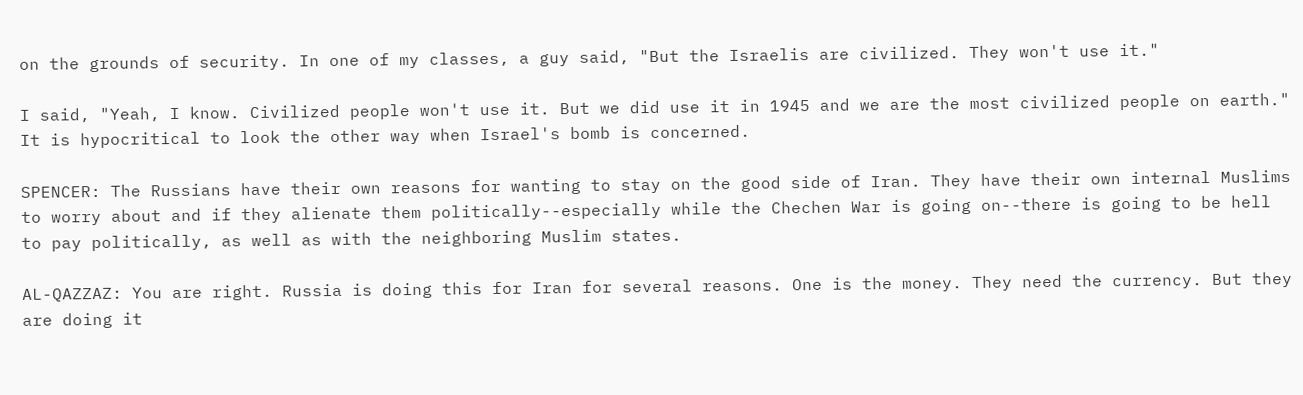on the grounds of security. In one of my classes, a guy said, "But the Israelis are civilized. They won't use it."

I said, "Yeah, I know. Civilized people won't use it. But we did use it in 1945 and we are the most civilized people on earth." It is hypocritical to look the other way when Israel's bomb is concerned.

SPENCER: The Russians have their own reasons for wanting to stay on the good side of Iran. They have their own internal Muslims to worry about and if they alienate them politically--especially while the Chechen War is going on--there is going to be hell to pay politically, as well as with the neighboring Muslim states.

AL-QAZZAZ: You are right. Russia is doing this for Iran for several reasons. One is the money. They need the currency. But they are doing it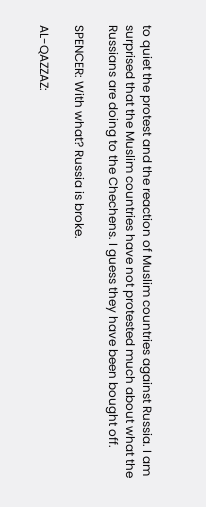to quiet the protest and the reaction of Muslim countries against Russia. I am surprised that the Muslim countries have not protested much about what the Russians are doing to the Chechens. I guess they have been bought off.

SPENCER: With what? Russia is broke.

AL-QAZZAZ: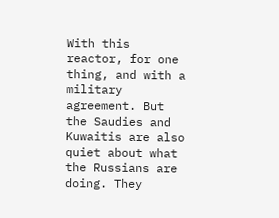With this reactor, for one thing, and with a military agreement. But the Saudies and Kuwaitis are also quiet about what the Russians are doing. They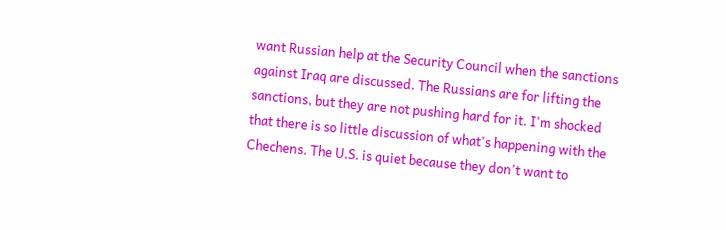want Russian help at the Security Council when the sanctions against Iraq are discussed. The Russians are for lifting the sanctions, but they are not pushing hard for it. I'm shocked that there is so little discussion of what's happening with the Chechens. The U.S. is quiet because they don't want to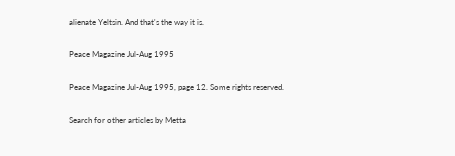alienate Yeltsin. And that's the way it is.

Peace Magazine Jul-Aug 1995

Peace Magazine Jul-Aug 1995, page 12. Some rights reserved.

Search for other articles by Metta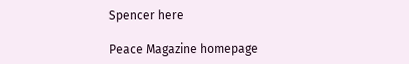Spencer here

Peace Magazine homepage